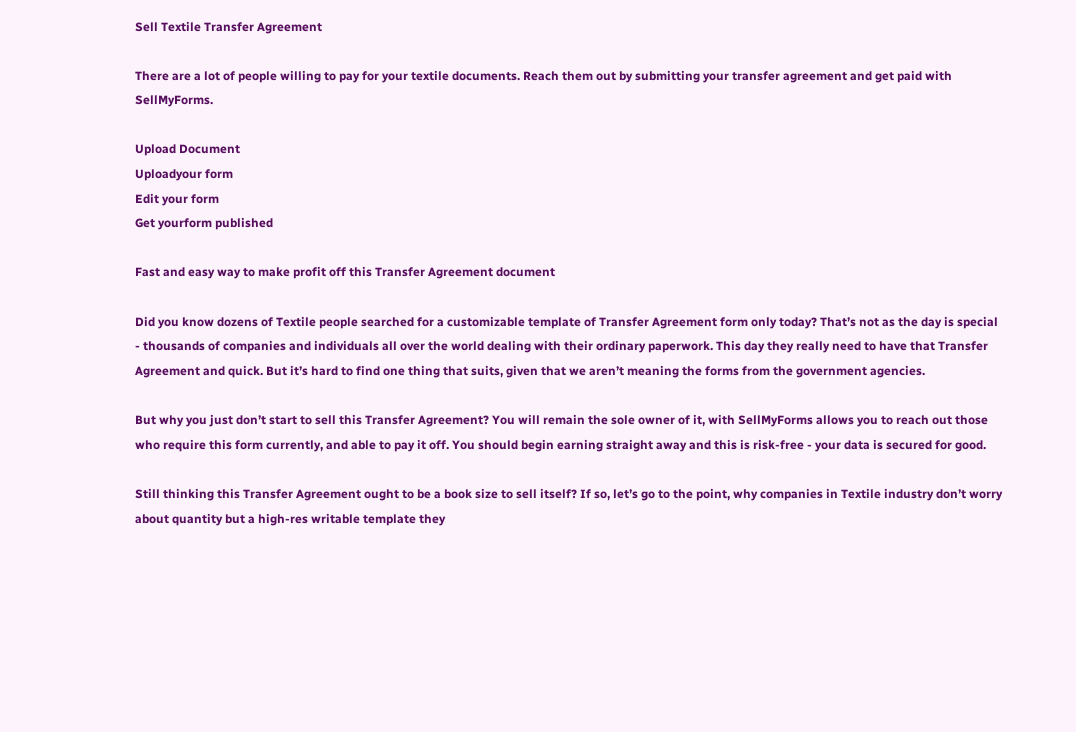Sell Textile Transfer Agreement

There are a lot of people willing to pay for your textile documents. Reach them out by submitting your transfer agreement and get paid with SellMyForms.

Upload Document
Uploadyour form
Edit your form
Get yourform published

Fast and easy way to make profit off this Transfer Agreement document

Did you know dozens of Textile people searched for a customizable template of Transfer Agreement form only today? That’s not as the day is special - thousands of companies and individuals all over the world dealing with their ordinary paperwork. This day they really need to have that Transfer Agreement and quick. But it’s hard to find one thing that suits, given that we aren’t meaning the forms from the government agencies.

But why you just don’t start to sell this Transfer Agreement? You will remain the sole owner of it, with SellMyForms allows you to reach out those who require this form currently, and able to pay it off. You should begin earning straight away and this is risk-free - your data is secured for good.

Still thinking this Transfer Agreement ought to be a book size to sell itself? If so, let’s go to the point, why companies in Textile industry don’t worry about quantity but a high-res writable template they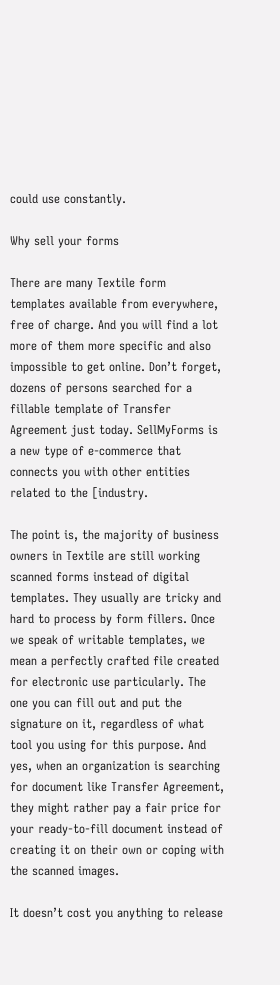could use constantly.

Why sell your forms

There are many Textile form templates available from everywhere, free of charge. And you will find a lot more of them more specific and also impossible to get online. Don’t forget, dozens of persons searched for a fillable template of Transfer Agreement just today. SellMyForms is a new type of e-commerce that connects you with other entities related to the [industry.

The point is, the majority of business owners in Textile are still working scanned forms instead of digital templates. They usually are tricky and hard to process by form fillers. Once we speak of writable templates, we mean a perfectly crafted file created for electronic use particularly. The one you can fill out and put the signature on it, regardless of what tool you using for this purpose. And yes, when an organization is searching for document like Transfer Agreement, they might rather pay a fair price for your ready-to-fill document instead of creating it on their own or coping with the scanned images.

It doesn’t cost you anything to release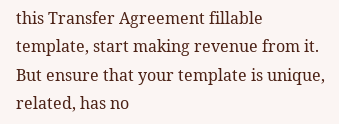this Transfer Agreement fillable template, start making revenue from it. But ensure that your template is unique, related, has no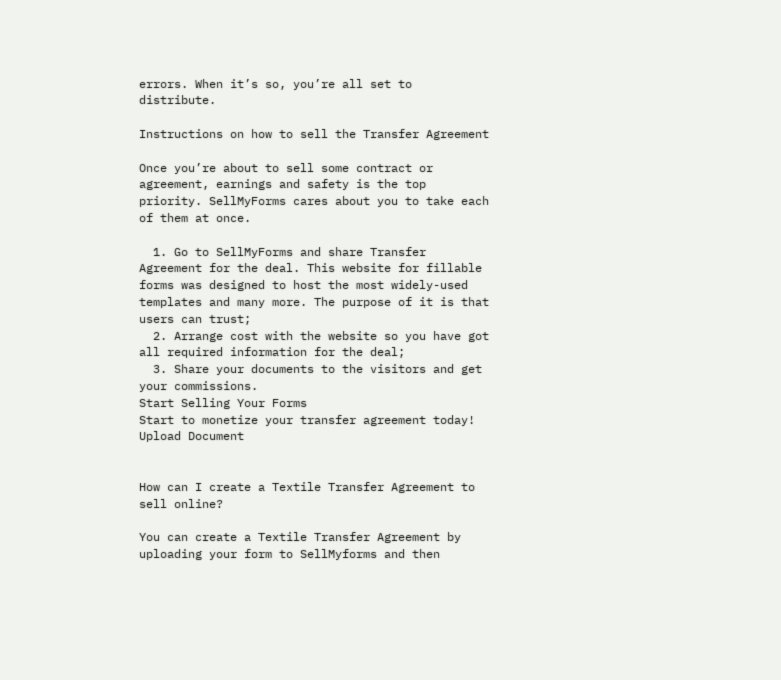errors. When it’s so, you’re all set to distribute.

Instructions on how to sell the Transfer Agreement

Once you’re about to sell some contract or agreement, earnings and safety is the top priority. SellMyForms cares about you to take each of them at once.

  1. Go to SellMyForms and share Transfer Agreement for the deal. This website for fillable forms was designed to host the most widely-used templates and many more. The purpose of it is that users can trust;
  2. Arrange cost with the website so you have got all required information for the deal;
  3. Share your documents to the visitors and get your commissions.
Start Selling Your Forms
Start to monetize your transfer agreement today!
Upload Document


How can I create a Textile Transfer Agreement to sell online?

You can create a Textile Transfer Agreement by uploading your form to SellMyforms and then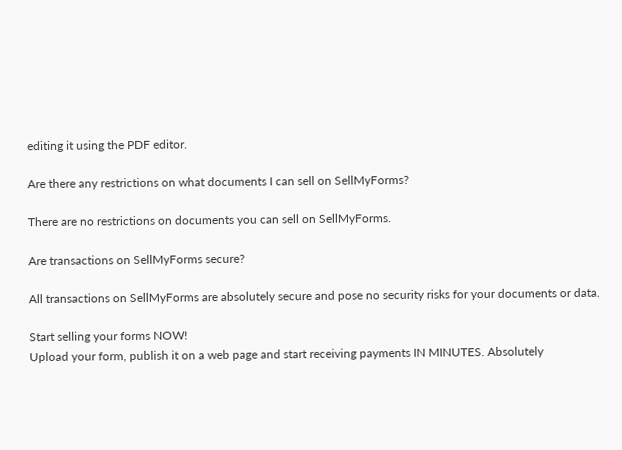editing it using the PDF editor.

Are there any restrictions on what documents I can sell on SellMyForms?

There are no restrictions on documents you can sell on SellMyForms.

Are transactions on SellMyForms secure?

All transactions on SellMyForms are absolutely secure and pose no security risks for your documents or data.

Start selling your forms NOW!
Upload your form, publish it on a web page and start receiving payments IN MINUTES. Absolutely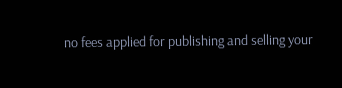no fees applied for publishing and selling your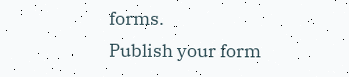forms.
Publish your form